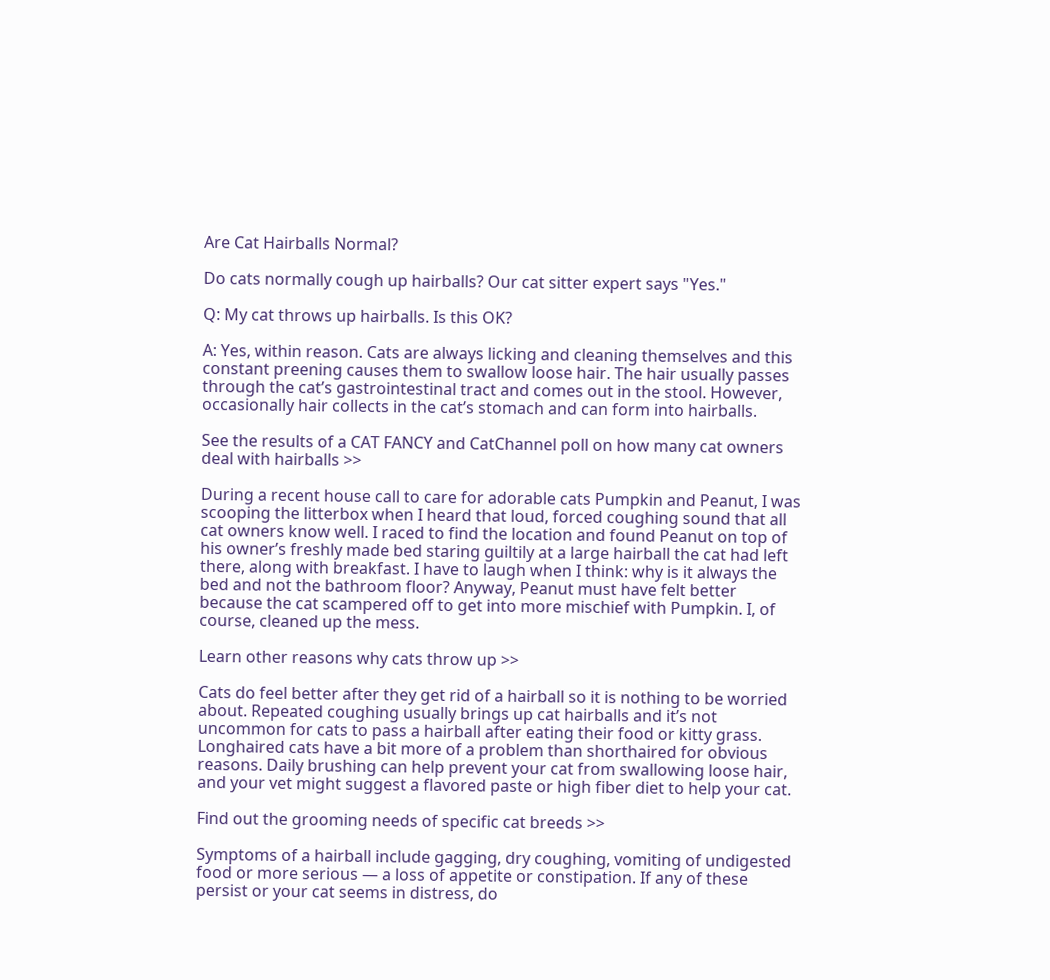Are Cat Hairballs Normal?

Do cats normally cough up hairballs? Our cat sitter expert says "Yes."

Q: My cat throws up hairballs. Is this OK?

A: Yes, within reason. Cats are always licking and cleaning themselves and this constant preening causes them to swallow loose hair. The hair usually passes through the cat’s gastrointestinal tract and comes out in the stool. However, occasionally hair collects in the cat’s stomach and can form into hairballs.

See the results of a CAT FANCY and CatChannel poll on how many cat owners deal with hairballs >>

During a recent house call to care for adorable cats Pumpkin and Peanut, I was scooping the litterbox when I heard that loud, forced coughing sound that all cat owners know well. I raced to find the location and found Peanut on top of his owner’s freshly made bed staring guiltily at a large hairball the cat had left there, along with breakfast. I have to laugh when I think: why is it always the bed and not the bathroom floor? Anyway, Peanut must have felt better because the cat scampered off to get into more mischief with Pumpkin. I, of course, cleaned up the mess.

Learn other reasons why cats throw up >>

Cats do feel better after they get rid of a hairball so it is nothing to be worried about. Repeated coughing usually brings up cat hairballs and it’s not uncommon for cats to pass a hairball after eating their food or kitty grass. Longhaired cats have a bit more of a problem than shorthaired for obvious reasons. Daily brushing can help prevent your cat from swallowing loose hair, and your vet might suggest a flavored paste or high fiber diet to help your cat.

Find out the grooming needs of specific cat breeds >>

Symptoms of a hairball include gagging, dry coughing, vomiting of undigested food or more serious — a loss of appetite or constipation. If any of these persist or your cat seems in distress, do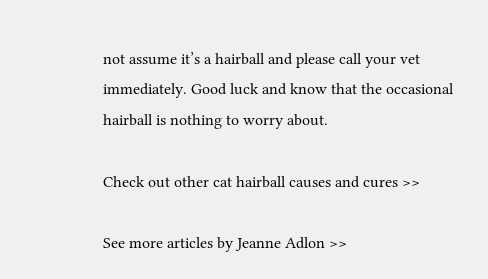not assume it’s a hairball and please call your vet immediately. Good luck and know that the occasional hairball is nothing to worry about.

Check out other cat hairball causes and cures >>

See more articles by Jeanne Adlon >>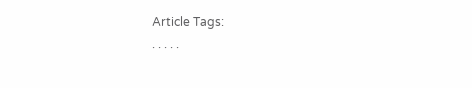Article Tags:
· · · · ·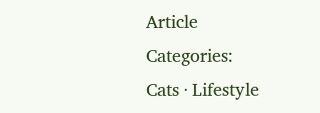Article Categories:
Cats · Lifestyle